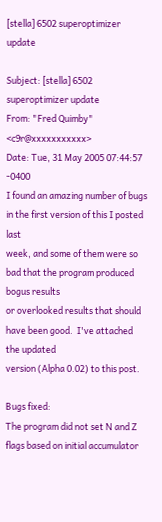[stella] 6502 superoptimizer update

Subject: [stella] 6502 superoptimizer update
From: "Fred Quimby" <c9r@xxxxxxxxxxx>
Date: Tue, 31 May 2005 07:44:57 -0400
I found an amazing number of bugs in the first version of this I posted last
week, and some of them were so bad that the program produced bogus results
or overlooked results that should have been good.  I've attached the updated
version (Alpha 0.02) to this post.

Bugs fixed:
The program did not set N and Z flags based on initial accumulator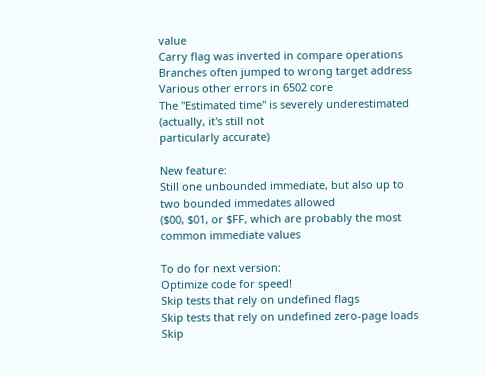value
Carry flag was inverted in compare operations
Branches often jumped to wrong target address
Various other errors in 6502 core
The "Estimated time" is severely underestimated (actually, it's still not
particularly accurate)

New feature:
Still one unbounded immediate, but also up to two bounded immedates allowed
($00, $01, or $FF, which are probably the most common immediate values

To do for next version:
Optimize code for speed!
Skip tests that rely on undefined flags
Skip tests that rely on undefined zero-page loads
Skip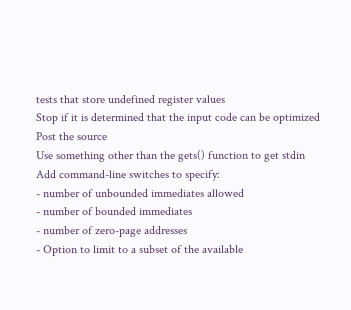tests that store undefined register values
Stop if it is determined that the input code can be optimized
Post the source
Use something other than the gets() function to get stdin
Add command-line switches to specify:
- number of unbounded immediates allowed
- number of bounded immediates
- number of zero-page addresses
- Option to limit to a subset of the available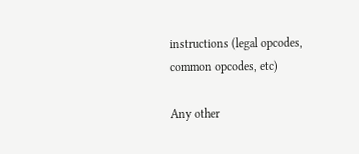instructions (legal opcodes,
common opcodes, etc)

Any other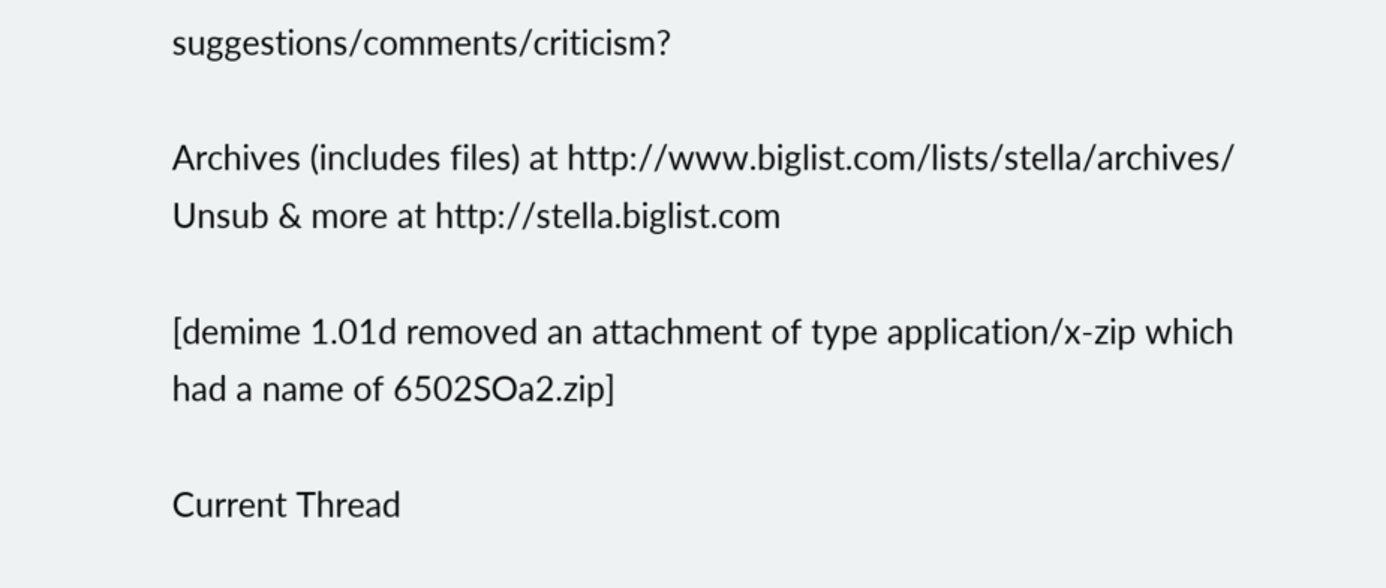suggestions/comments/criticism?

Archives (includes files) at http://www.biglist.com/lists/stella/archives/
Unsub & more at http://stella.biglist.com

[demime 1.01d removed an attachment of type application/x-zip which had a name of 6502SOa2.zip]

Current Thread